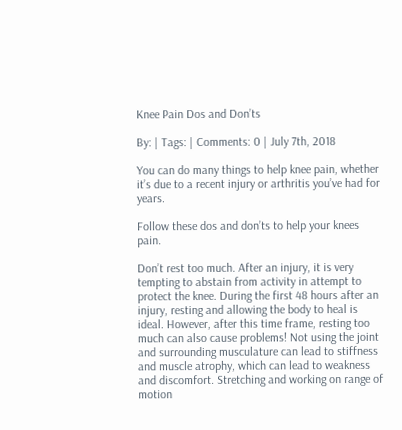Knee Pain Dos and Don’ts

By: | Tags: | Comments: 0 | July 7th, 2018

You can do many things to help knee pain, whether it’s due to a recent injury or arthritis you’ve had for years.

Follow these dos and don’ts to help your knees pain.

Don’t rest too much. After an injury, it is very tempting to abstain from activity in attempt to protect the knee. During the first 48 hours after an injury, resting and allowing the body to heal is ideal. However, after this time frame, resting too much can also cause problems! Not using the joint and surrounding musculature can lead to stiffness and muscle atrophy, which can lead to weakness and discomfort. Stretching and working on range of motion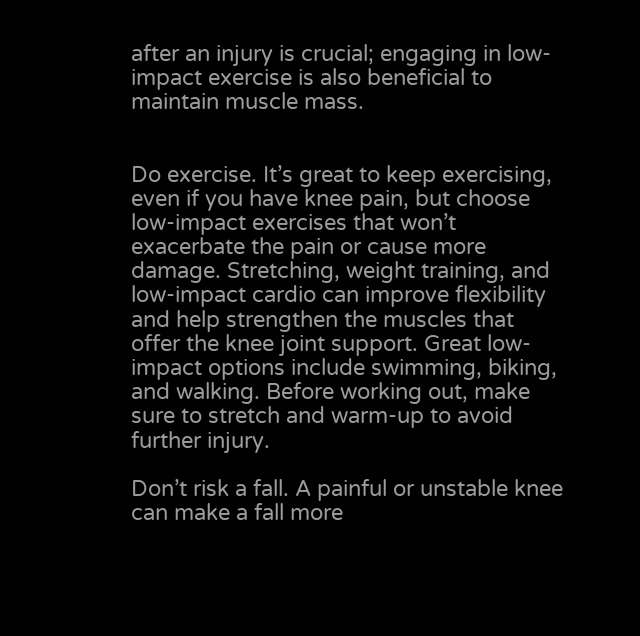after an injury is crucial; engaging in low-impact exercise is also beneficial to maintain muscle mass.


Do exercise. It’s great to keep exercising, even if you have knee pain, but choose low-impact exercises that won’t exacerbate the pain or cause more damage. Stretching, weight training, and low-impact cardio can improve flexibility and help strengthen the muscles that offer the knee joint support. Great low-impact options include swimming, biking, and walking. Before working out, make sure to stretch and warm-up to avoid further injury.

Don’t risk a fall. A painful or unstable knee can make a fall more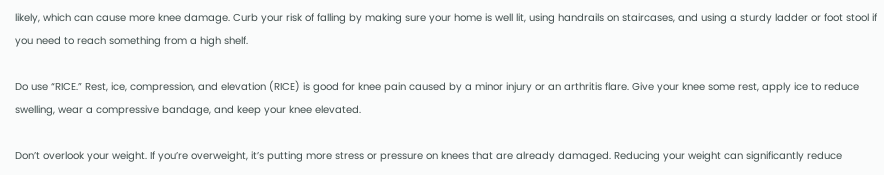likely, which can cause more knee damage. Curb your risk of falling by making sure your home is well lit, using handrails on staircases, and using a sturdy ladder or foot stool if you need to reach something from a high shelf.

Do use “RICE.” Rest, ice, compression, and elevation (RICE) is good for knee pain caused by a minor injury or an arthritis flare. Give your knee some rest, apply ice to reduce swelling, wear a compressive bandage, and keep your knee elevated.

Don’t overlook your weight. If you’re overweight, it’s putting more stress or pressure on knees that are already damaged. Reducing your weight can significantly reduce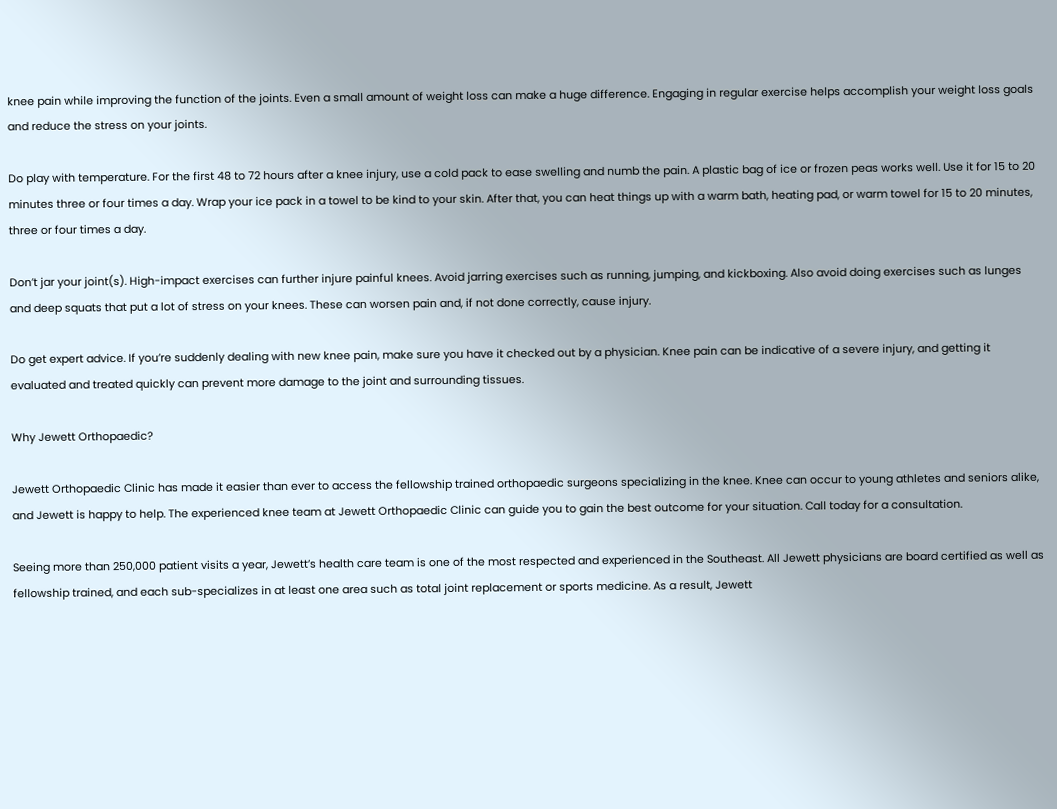knee pain while improving the function of the joints. Even a small amount of weight loss can make a huge difference. Engaging in regular exercise helps accomplish your weight loss goals and reduce the stress on your joints.

Do play with temperature. For the first 48 to 72 hours after a knee injury, use a cold pack to ease swelling and numb the pain. A plastic bag of ice or frozen peas works well. Use it for 15 to 20 minutes three or four times a day. Wrap your ice pack in a towel to be kind to your skin. After that, you can heat things up with a warm bath, heating pad, or warm towel for 15 to 20 minutes, three or four times a day.

Don’t jar your joint(s). High-impact exercises can further injure painful knees. Avoid jarring exercises such as running, jumping, and kickboxing. Also avoid doing exercises such as lunges and deep squats that put a lot of stress on your knees. These can worsen pain and, if not done correctly, cause injury.

Do get expert advice. If you’re suddenly dealing with new knee pain, make sure you have it checked out by a physician. Knee pain can be indicative of a severe injury, and getting it evaluated and treated quickly can prevent more damage to the joint and surrounding tissues.

Why Jewett Orthopaedic?

Jewett Orthopaedic Clinic has made it easier than ever to access the fellowship trained orthopaedic surgeons specializing in the knee. Knee can occur to young athletes and seniors alike, and Jewett is happy to help. The experienced knee team at Jewett Orthopaedic Clinic can guide you to gain the best outcome for your situation. Call today for a consultation.

Seeing more than 250,000 patient visits a year, Jewett’s health care team is one of the most respected and experienced in the Southeast. All Jewett physicians are board certified as well as fellowship trained, and each sub-specializes in at least one area such as total joint replacement or sports medicine. As a result, Jewett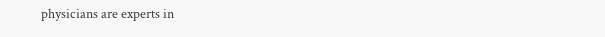physicians are experts in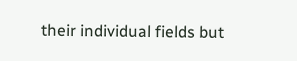their individual fields but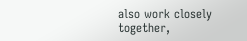also work closely together,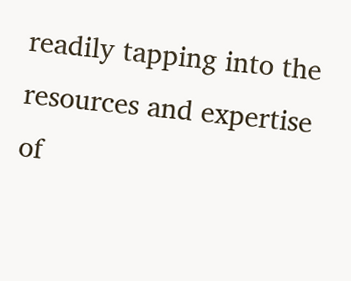readily tapping into the resources and expertise of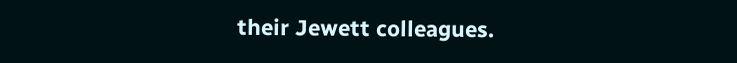their Jewett colleagues.